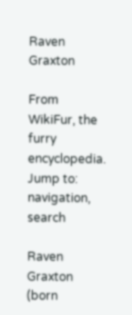Raven Graxton

From WikiFur, the furry encyclopedia.
Jump to: navigation, search

Raven Graxton (born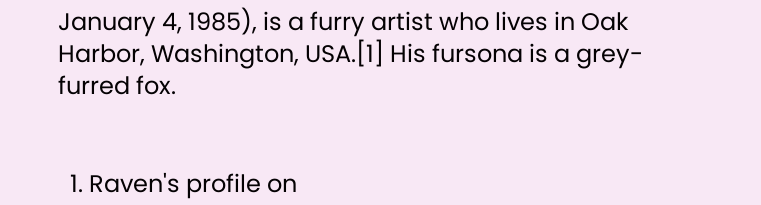January 4, 1985), is a furry artist who lives in Oak Harbor, Washington, USA.[1] His fursona is a grey-furred fox.


  1. Raven's profile on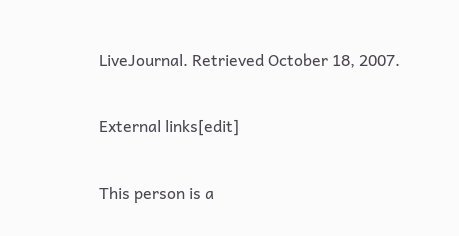LiveJournal. Retrieved October 18, 2007.

External links[edit]

This person is a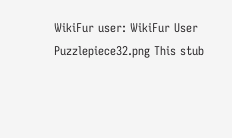WikiFur user: WikiFur User
Puzzlepiece32.png This stub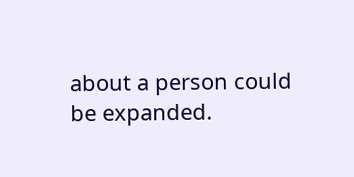about a person could be expanded.